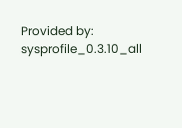Provided by: sysprofile_0.3.10_all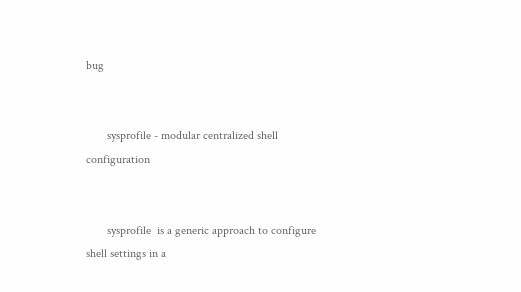bug


       sysprofile - modular centralized shell configuration


       sysprofile  is a generic approach to configure shell settings in a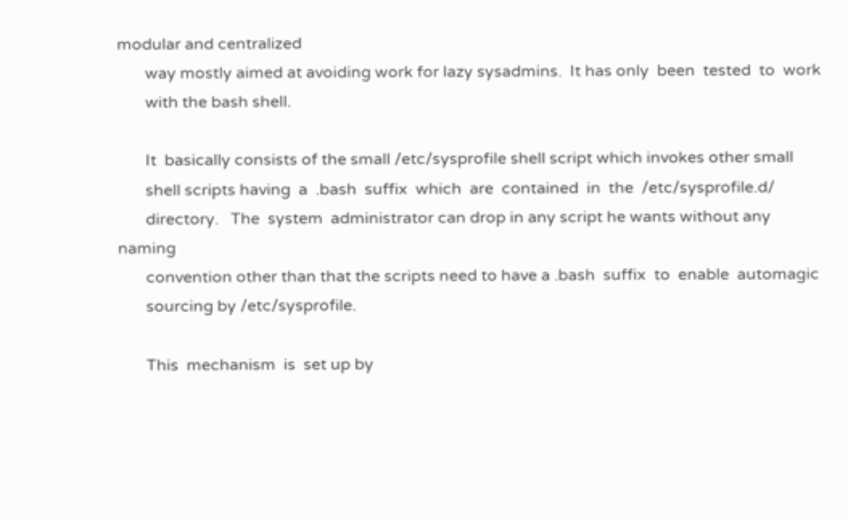modular and centralized
       way mostly aimed at avoiding work for lazy sysadmins.  It has only  been  tested  to  work
       with the bash shell.

       It  basically consists of the small /etc/sysprofile shell script which invokes other small
       shell scripts having  a  .bash  suffix  which  are  contained  in  the  /etc/sysprofile.d/
       directory.   The  system  administrator can drop in any script he wants without any naming
       convention other than that the scripts need to have a .bash  suffix  to  enable  automagic
       sourcing by /etc/sysprofile.

       This  mechanism  is  set up by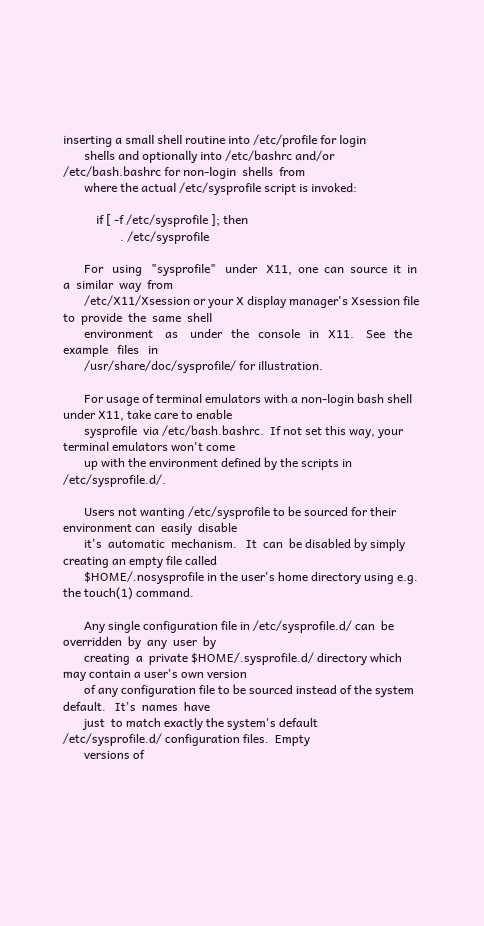inserting a small shell routine into /etc/profile for login
       shells and optionally into /etc/bashrc and/or /etc/bash.bashrc for non-login  shells  from
       where the actual /etc/sysprofile script is invoked:

           if [ -f /etc/sysprofile ]; then
                   . /etc/sysprofile

       For   using   "sysprofile"   under   X11,  one  can  source  it  in  a  similar  way  from
       /etc/X11/Xsession or your X display manager's Xsession file  to  provide  the  same  shell
       environment    as    under   the   console   in   X11.    See   the   example   files   in
       /usr/share/doc/sysprofile/ for illustration.

       For usage of terminal emulators with a non-login bash shell under X11, take care to enable
       sysprofile  via /etc/bash.bashrc.  If not set this way, your terminal emulators won't come
       up with the environment defined by the scripts in /etc/sysprofile.d/.

       Users not wanting /etc/sysprofile to be sourced for their environment can  easily  disable
       it's  automatic  mechanism.   It  can  be disabled by simply creating an empty file called
       $HOME/.nosysprofile in the user's home directory using e.g. the touch(1) command.

       Any single configuration file in /etc/sysprofile.d/ can  be  overridden  by  any  user  by
       creating  a  private $HOME/.sysprofile.d/ directory which may contain a user's own version
       of any configuration file to be sourced instead of the system default.   It's  names  have
       just  to match exactly the system's default /etc/sysprofile.d/ configuration files.  Empty
       versions of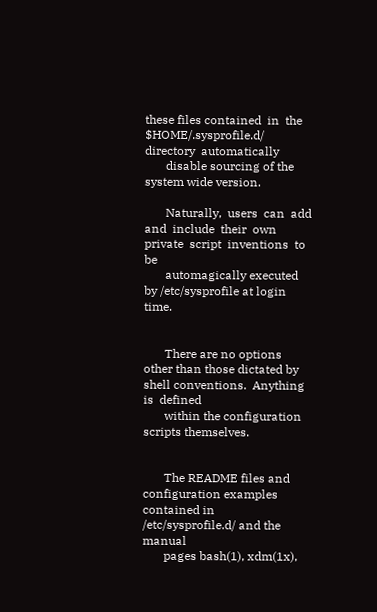these files contained  in  the  $HOME/.sysprofile.d/  directory  automatically
       disable sourcing of the system wide version.

       Naturally,  users  can  add  and  include  their  own  private  script  inventions  to  be
       automagically executed by /etc/sysprofile at login time.


       There are no options other than those dictated by shell conventions.  Anything is  defined
       within the configuration scripts themselves.


       The README files and configuration examples contained in /etc/sysprofile.d/ and the manual
       pages bash(1), xdm(1x),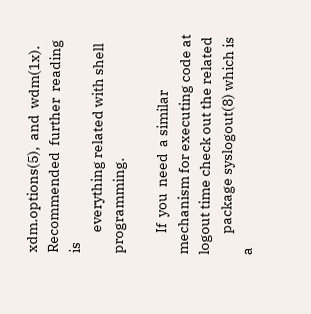xdm.options(5),  and  wdm(1x).   Recommended  further  reading  is
       everything related with shell programming.

       If  you  need  a similar mechanism for executing code at logout time check out the related
       package syslogout(8) which is a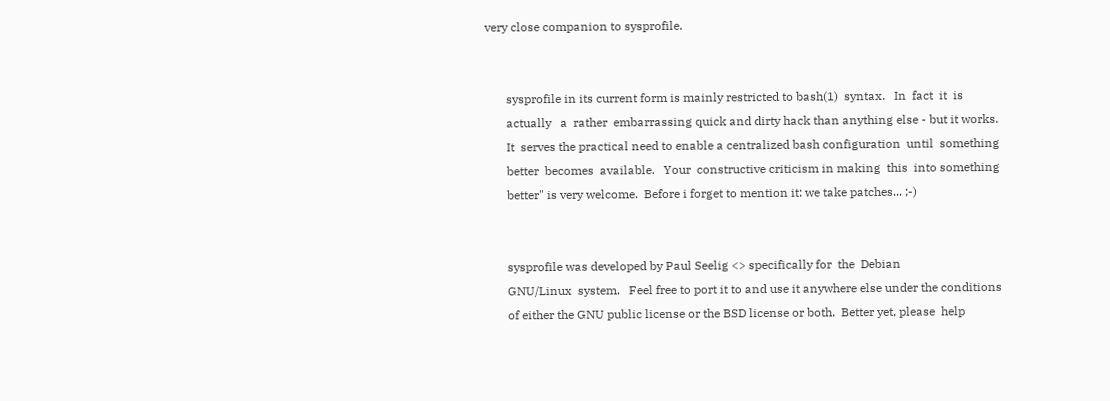very close companion to sysprofile.


       sysprofile in its current form is mainly restricted to bash(1)  syntax.   In  fact  it  is
       actually   a  rather  embarrassing quick and dirty hack than anything else - but it works.
       It  serves the practical need to enable a centralized bash configuration  until  something
       better  becomes  available.   Your  constructive criticism in making  this  into something
       better" is very welcome.  Before i forget to mention it: we take patches... ;-)


       sysprofile was developed by Paul Seelig <> specifically for  the  Debian
       GNU/Linux  system.   Feel free to port it to and use it anywhere else under the conditions
       of either the GNU public license or the BSD license or both.  Better yet, please  help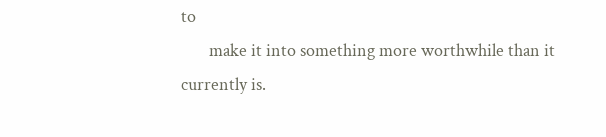to
       make it into something more worthwhile than it currently is.